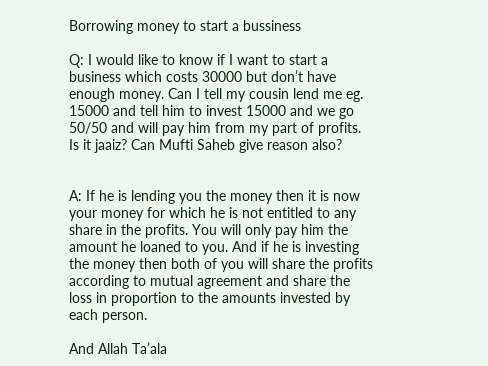Borrowing money to start a bussiness

Q: I would like to know if I want to start a business which costs 30000 but don’t have enough money. Can I tell my cousin lend me eg. 15000 and tell him to invest 15000 and we go 50/50 and will pay him from my part of profits. Is it jaaiz? Can Mufti Saheb give reason also?


A: If he is lending you the money then it is now your money for which he is not entitled to any share in the profits. You will only pay him the amount he loaned to you. And if he is investing the money then both of you will share the profits according to mutual agreement and share the loss in proportion to the amounts invested by each person.

And Allah Ta’ala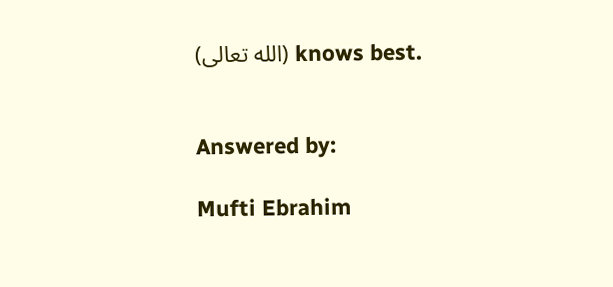(الله تعالى) knows best.


Answered by:

Mufti Ebrahim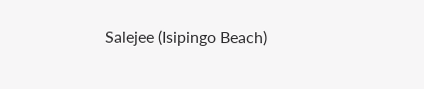Salejee (Isipingo Beach)